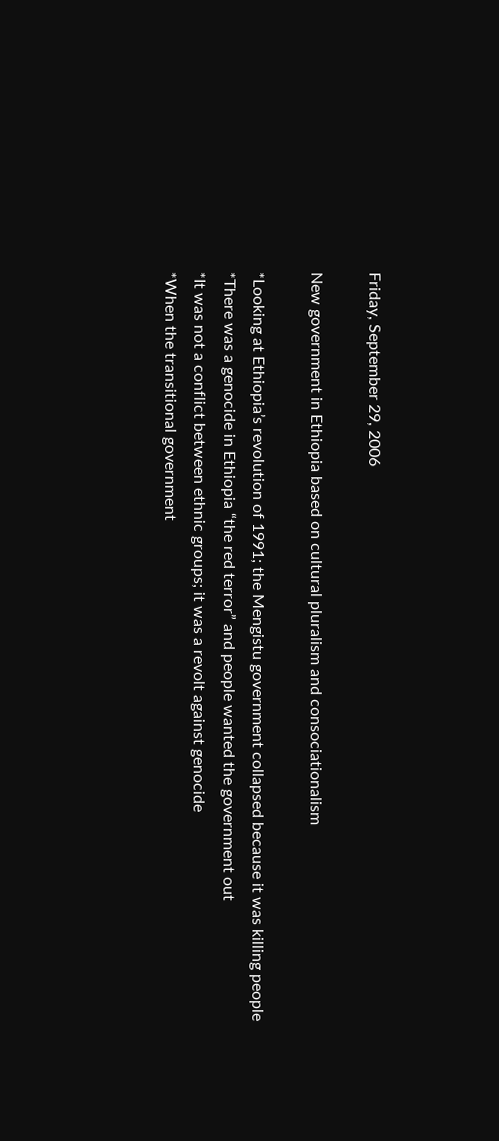Friday, September 29, 2006

New government in Ethiopia based on cultural pluralism and consociationalism

*Looking at Ethiopia’s revolution of 1991; the Mengistu government collapsed because it was killing people
*There was a genocide in Ethiopia “the red terror” and people wanted the government out
*It was not a conflict between ethnic groups; it was a revolt against genocide
*When the transitional government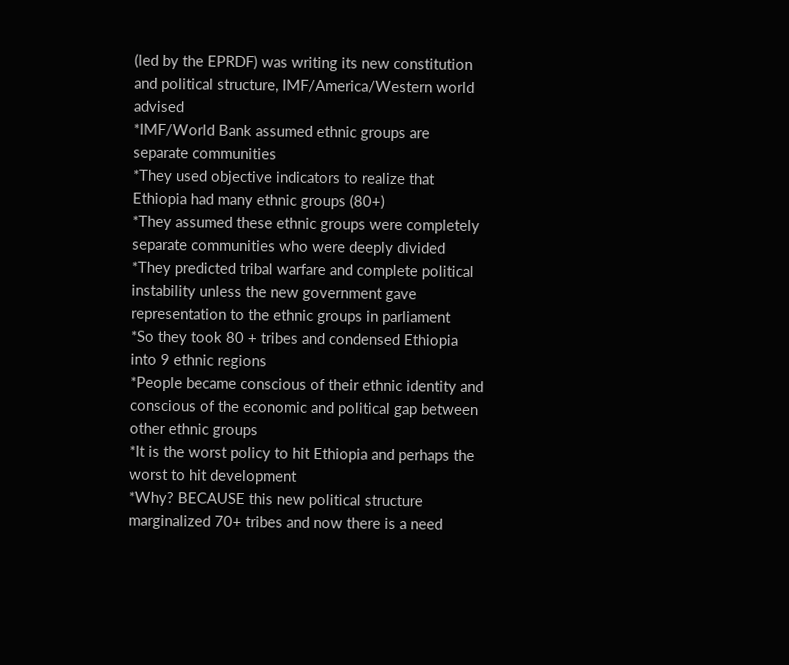(led by the EPRDF) was writing its new constitution and political structure, IMF/America/Western world advised
*IMF/World Bank assumed ethnic groups are separate communities
*They used objective indicators to realize that Ethiopia had many ethnic groups (80+)
*They assumed these ethnic groups were completely separate communities who were deeply divided
*They predicted tribal warfare and complete political instability unless the new government gave representation to the ethnic groups in parliament
*So they took 80 + tribes and condensed Ethiopia into 9 ethnic regions
*People became conscious of their ethnic identity and conscious of the economic and political gap between other ethnic groups
*It is the worst policy to hit Ethiopia and perhaps the worst to hit development
*Why? BECAUSE this new political structure marginalized 70+ tribes and now there is a need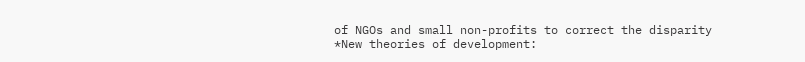of NGOs and small non-profits to correct the disparity
*New theories of development: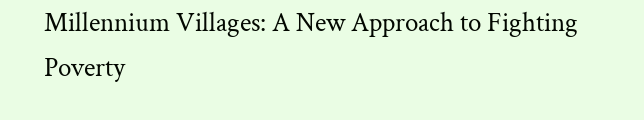Millennium Villages: A New Approach to Fighting Poverty